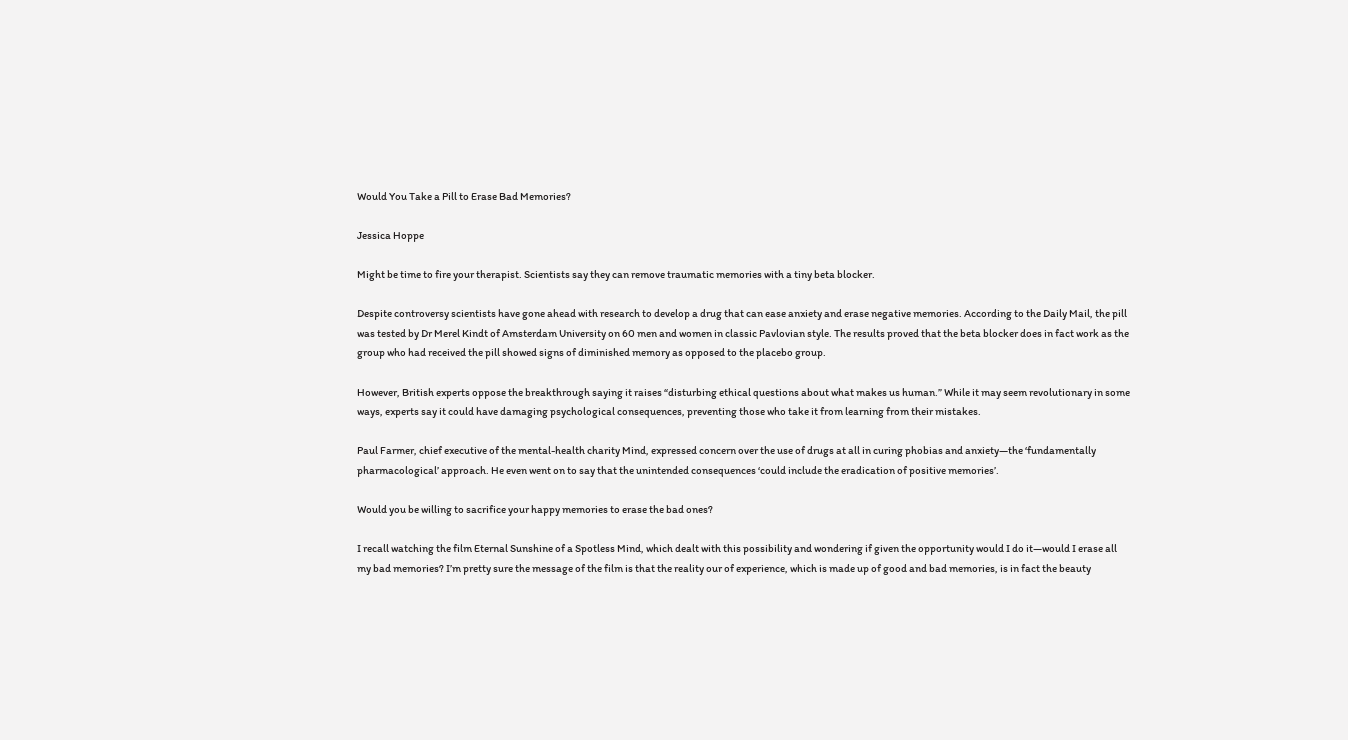Would You Take a Pill to Erase Bad Memories?

Jessica Hoppe

Might be time to fire your therapist. Scientists say they can remove traumatic memories with a tiny beta blocker.

Despite controversy scientists have gone ahead with research to develop a drug that can ease anxiety and erase negative memories. According to the Daily Mail, the pill was tested by Dr Merel Kindt of Amsterdam University on 60 men and women in classic Pavlovian style. The results proved that the beta blocker does in fact work as the group who had received the pill showed signs of diminished memory as opposed to the placebo group.

However, British experts oppose the breakthrough saying it raises “disturbing ethical questions about what makes us human.” While it may seem revolutionary in some ways, experts say it could have damaging psychological consequences, preventing those who take it from learning from their mistakes.

Paul Farmer, chief executive of the mental-health charity Mind, expressed concern over the use of drugs at all in curing phobias and anxiety—the ‘fundamentally pharmacological’ approach. He even went on to say that the unintended consequences ‘could include the eradication of positive memories’.

Would you be willing to sacrifice your happy memories to erase the bad ones?

I recall watching the film Eternal Sunshine of a Spotless Mind, which dealt with this possibility and wondering if given the opportunity would I do it—would I erase all my bad memories? I’m pretty sure the message of the film is that the reality our of experience, which is made up of good and bad memories, is in fact the beauty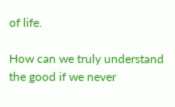of life.

How can we truly understand the good if we never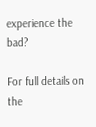experience the bad?

For full details on the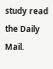study read the Daily Mail.